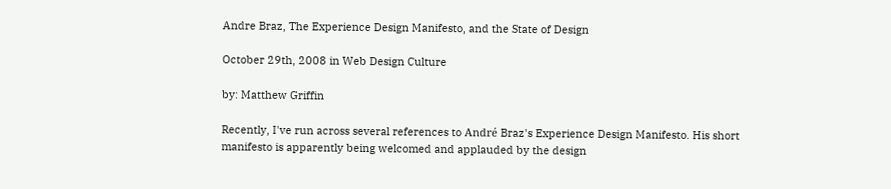Andre Braz, The Experience Design Manifesto, and the State of Design

October 29th, 2008 in Web Design Culture

by: Matthew Griffin

Recently, I've run across several references to André Braz's Experience Design Manifesto. His short manifesto is apparently being welcomed and applauded by the design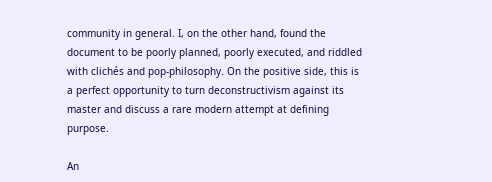community in general. I, on the other hand, found the document to be poorly planned, poorly executed, and riddled with clichés and pop-philosophy. On the positive side, this is a perfect opportunity to turn deconstructivism against its master and discuss a rare modern attempt at defining purpose.

An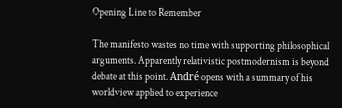Opening Line to Remember

The manifesto wastes no time with supporting philosophical arguments. Apparently relativistic postmodernism is beyond debate at this point. André opens with a summary of his worldview applied to experience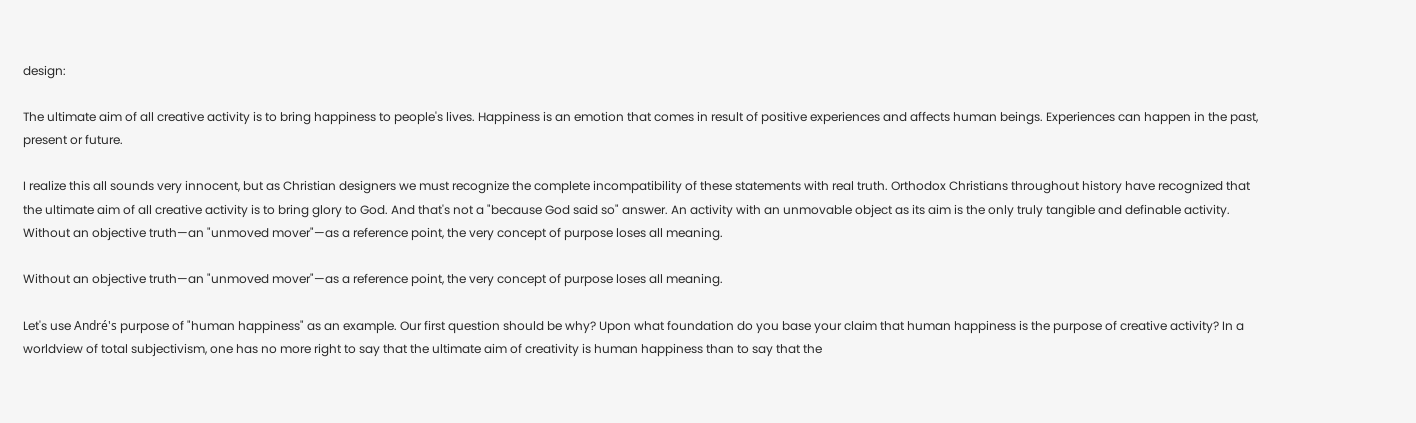design:

The ultimate aim of all creative activity is to bring happiness to people's lives. Happiness is an emotion that comes in result of positive experiences and affects human beings. Experiences can happen in the past, present or future.

I realize this all sounds very innocent, but as Christian designers we must recognize the complete incompatibility of these statements with real truth. Orthodox Christians throughout history have recognized that the ultimate aim of all creative activity is to bring glory to God. And that's not a "because God said so" answer. An activity with an unmovable object as its aim is the only truly tangible and definable activity. Without an objective truth—an "unmoved mover"—as a reference point, the very concept of purpose loses all meaning.

Without an objective truth—an "unmoved mover"—as a reference point, the very concept of purpose loses all meaning.

Let's use André's purpose of "human happiness" as an example. Our first question should be why? Upon what foundation do you base your claim that human happiness is the purpose of creative activity? In a worldview of total subjectivism, one has no more right to say that the ultimate aim of creativity is human happiness than to say that the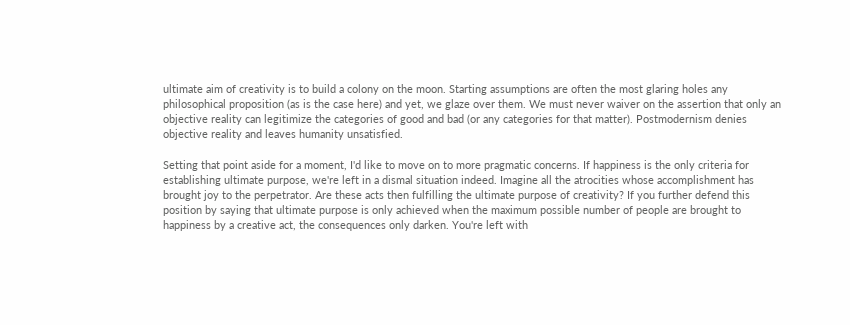ultimate aim of creativity is to build a colony on the moon. Starting assumptions are often the most glaring holes any philosophical proposition (as is the case here) and yet, we glaze over them. We must never waiver on the assertion that only an objective reality can legitimize the categories of good and bad (or any categories for that matter). Postmodernism denies objective reality and leaves humanity unsatisfied.

Setting that point aside for a moment, I'd like to move on to more pragmatic concerns. If happiness is the only criteria for establishing ultimate purpose, we're left in a dismal situation indeed. Imagine all the atrocities whose accomplishment has brought joy to the perpetrator. Are these acts then fulfilling the ultimate purpose of creativity? If you further defend this position by saying that ultimate purpose is only achieved when the maximum possible number of people are brought to happiness by a creative act, the consequences only darken. You're left with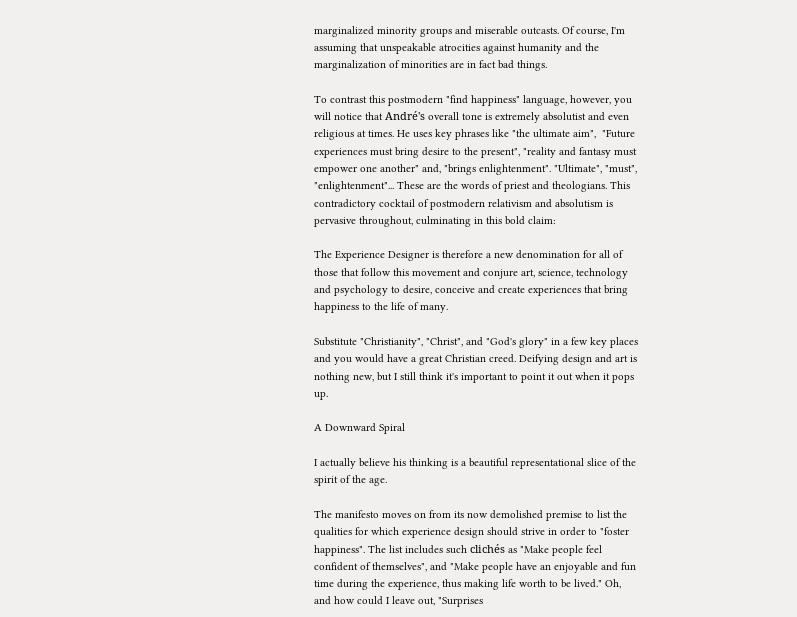marginalized minority groups and miserable outcasts. Of course, I'm assuming that unspeakable atrocities against humanity and the marginalization of minorities are in fact bad things.

To contrast this postmodern "find happiness" language, however, you will notice that André's overall tone is extremely absolutist and even religious at times. He uses key phrases like "the ultimate aim",  "Future experiences must bring desire to the present", "reality and fantasy must empower one another" and, "brings enlightenment". "Ultimate", "must", "enlightenment"... These are the words of priest and theologians. This contradictory cocktail of postmodern relativism and absolutism is pervasive throughout, culminating in this bold claim:

The Experience Designer is therefore a new denomination for all of those that follow this movement and conjure art, science, technology and psychology to desire, conceive and create experiences that bring happiness to the life of many.

Substitute "Christianity", "Christ", and "God's glory" in a few key places and you would have a great Christian creed. Deifying design and art is nothing new, but I still think it's important to point it out when it pops up.

A Downward Spiral

I actually believe his thinking is a beautiful representational slice of the spirit of the age.

The manifesto moves on from its now demolished premise to list the qualities for which experience design should strive in order to "foster happiness". The list includes such clichés as "Make people feel confident of themselves", and "Make people have an enjoyable and fun time during the experience, thus making life worth to be lived." Oh, and how could I leave out, "Surprises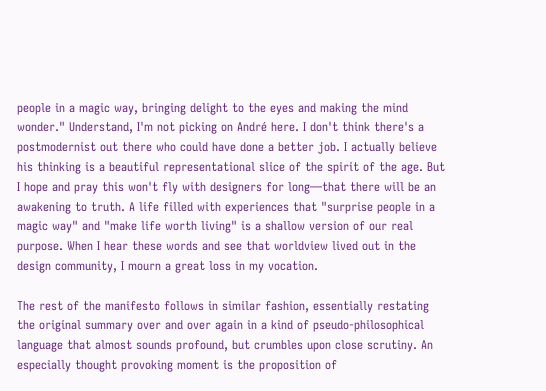people in a magic way, bringing delight to the eyes and making the mind wonder." Understand, I'm not picking on André here. I don't think there's a postmodernist out there who could have done a better job. I actually believe his thinking is a beautiful representational slice of the spirit of the age. But I hope and pray this won't fly with designers for long—that there will be an awakening to truth. A life filled with experiences that "surprise people in a magic way" and "make life worth living" is a shallow version of our real purpose. When I hear these words and see that worldview lived out in the design community, I mourn a great loss in my vocation.

The rest of the manifesto follows in similar fashion, essentially restating the original summary over and over again in a kind of pseudo-philosophical language that almost sounds profound, but crumbles upon close scrutiny. An especially thought provoking moment is the proposition of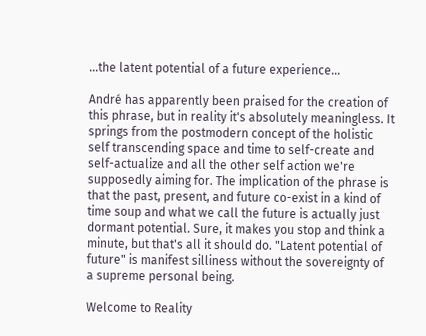...the latent potential of a future experience...

André has apparently been praised for the creation of this phrase, but in reality it's absolutely meaningless. It springs from the postmodern concept of the holistic self transcending space and time to self-create and self-actualize and all the other self action we're supposedly aiming for. The implication of the phrase is that the past, present, and future co-exist in a kind of time soup and what we call the future is actually just dormant potential. Sure, it makes you stop and think a minute, but that's all it should do. "Latent potential of future" is manifest silliness without the sovereignty of a supreme personal being.

Welcome to Reality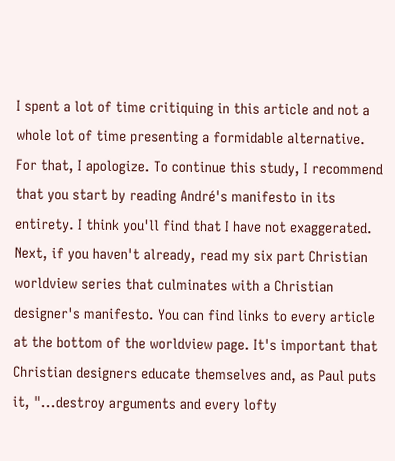I spent a lot of time critiquing in this article and not a whole lot of time presenting a formidable alternative. For that, I apologize. To continue this study, I recommend that you start by reading André's manifesto in its entirety. I think you'll find that I have not exaggerated. Next, if you haven't already, read my six part Christian worldview series that culminates with a Christian designer's manifesto. You can find links to every article at the bottom of the worldview page. It's important that Christian designers educate themselves and, as Paul puts it, "...destroy arguments and every lofty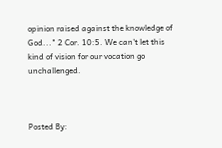opinion raised against the knowledge of God..." 2 Cor. 10:5. We can't let this kind of vision for our vocation go unchallenged.



Posted By: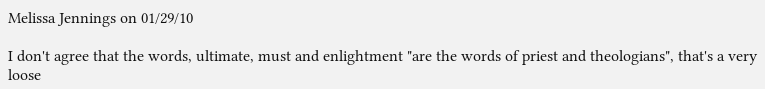Melissa Jennings on 01/29/10

I don't agree that the words, ultimate, must and enlightment "are the words of priest and theologians", that's a very loose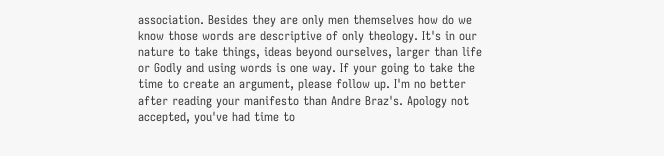association. Besides they are only men themselves how do we know those words are descriptive of only theology. It's in our nature to take things, ideas beyond ourselves, larger than life or Godly and using words is one way. If your going to take the time to create an argument, please follow up. I'm no better after reading your manifesto than Andre Braz's. Apology not accepted, you've had time to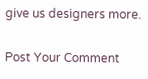give us designers more.

Post Your Comment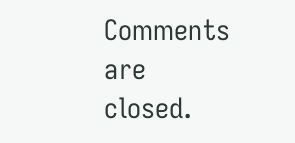Comments are closed.